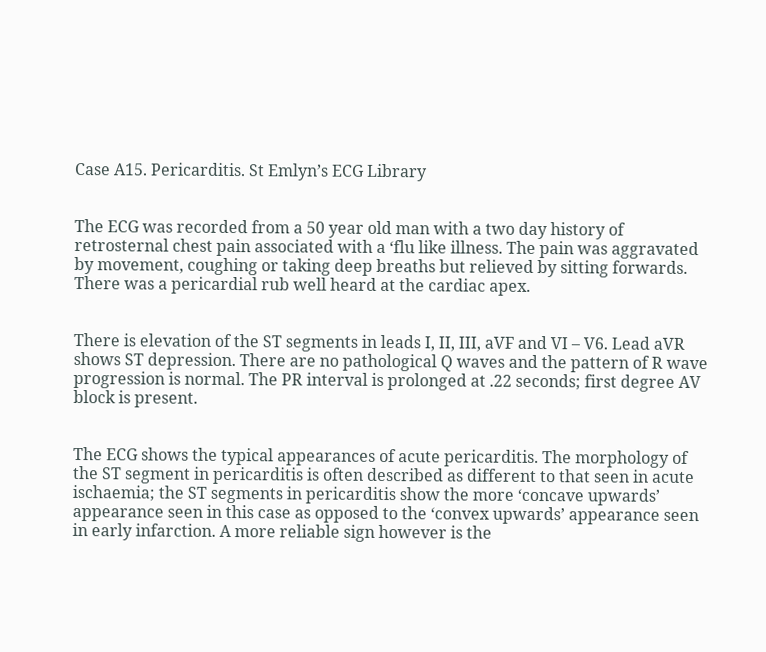Case A15. Pericarditis. St Emlyn’s ECG Library


The ECG was recorded from a 50 year old man with a two day history of retrosternal chest pain associated with a ‘flu like illness. The pain was aggravated by movement, coughing or taking deep breaths but relieved by sitting forwards. There was a pericardial rub well heard at the cardiac apex.


There is elevation of the ST segments in leads I, II, III, aVF and VI – V6. Lead aVR shows ST depression. There are no pathological Q waves and the pattern of R wave progression is normal. The PR interval is prolonged at .22 seconds; first degree AV block is present.


The ECG shows the typical appearances of acute pericarditis. The morphology of the ST segment in pericarditis is often described as different to that seen in acute ischaemia; the ST segments in pericarditis show the more ‘concave upwards’ appearance seen in this case as opposed to the ‘convex upwards’ appearance seen in early infarction. A more reliable sign however is the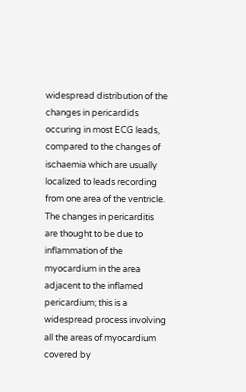widespread distribution of the
changes in pericardids occuring in most ECG leads, compared to the changes of ischaemia which are usually localized to leads recording from one area of the ventricle. The changes in pericarditis are thought to be due to inflammation of the myocardium in the area adjacent to the inflamed pericardium; this is a widespread process involving all the areas of myocardium covered by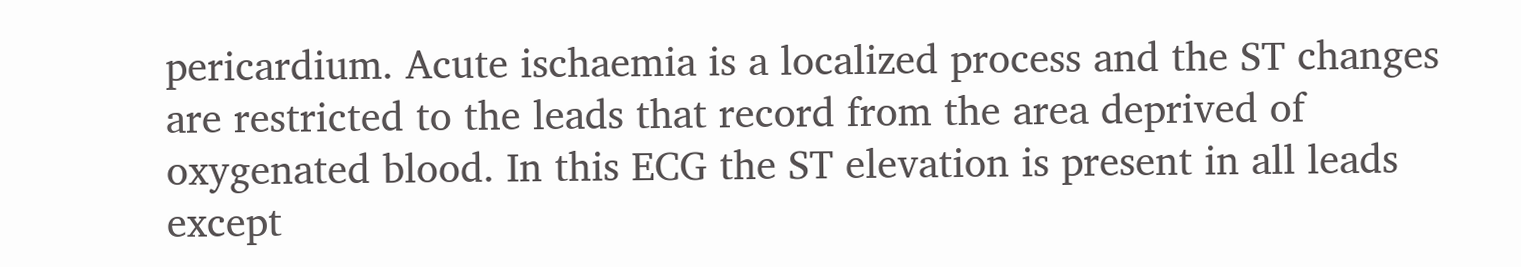pericardium. Acute ischaemia is a localized process and the ST changes are restricted to the leads that record from the area deprived of oxygenated blood. In this ECG the ST elevation is present in all leads except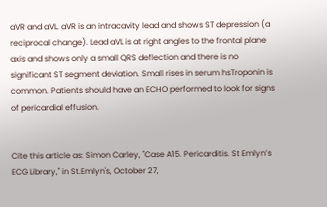aVR and aVL. aVR is an intracavity lead and shows ST depression (a reciprocal change). Lead aVL is at right angles to the frontal plane axis and shows only a small QRS deflection and there is no significant ST segment deviation. Small rises in serum hsTroponin is common. Patients should have an ECHO performed to look for signs of pericardial effusion.


Cite this article as: Simon Carley, "Case A15. Pericarditis. St Emlyn’s ECG Library," in St.Emlyn's, October 27,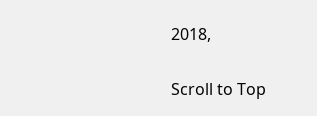2018,

Scroll to Top